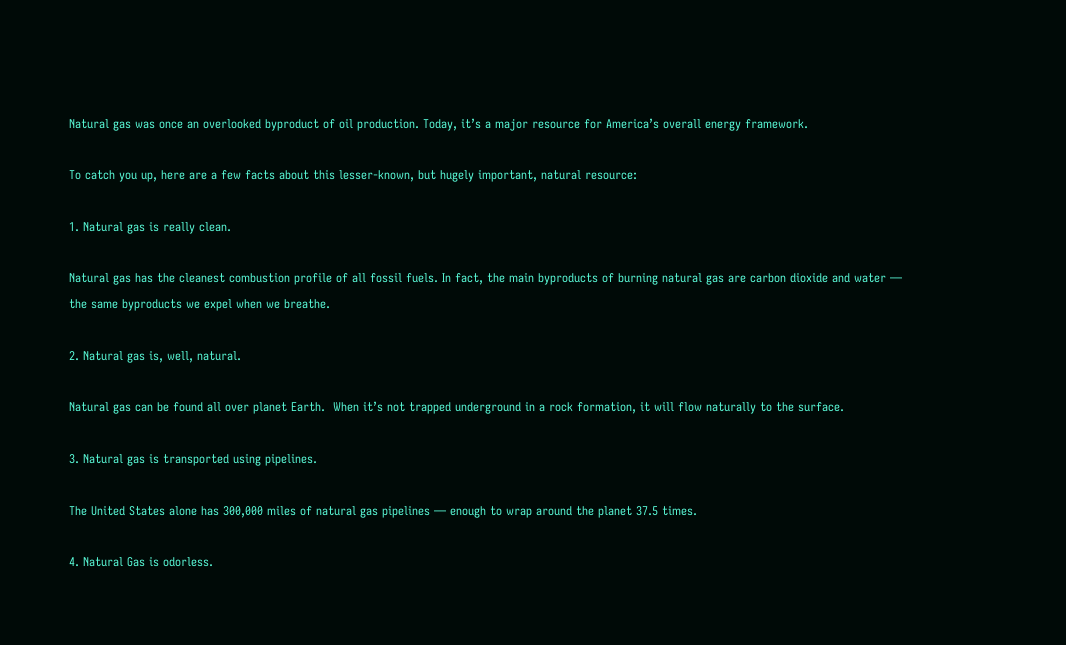Natural gas was once an overlooked byproduct of oil production. Today, it’s a major resource for America’s overall energy framework.

To catch you up, here are a few facts about this lesser-known, but hugely important, natural resource:

1. Natural gas is really clean.

Natural gas has the cleanest combustion profile of all fossil fuels. In fact, the main byproducts of burning natural gas are carbon dioxide and water — the same byproducts we expel when we breathe.

2. Natural gas is, well, natural.

Natural gas can be found all over planet Earth.  When it’s not trapped underground in a rock formation, it will flow naturally to the surface.

3. Natural gas is transported using pipelines.

The United States alone has 300,000 miles of natural gas pipelines — enough to wrap around the planet 37.5 times.

4. Natural Gas is odorless.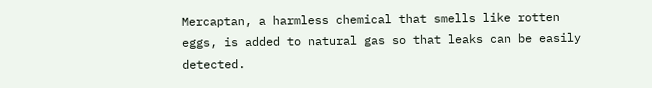Mercaptan, a harmless chemical that smells like rotten eggs, is added to natural gas so that leaks can be easily detected.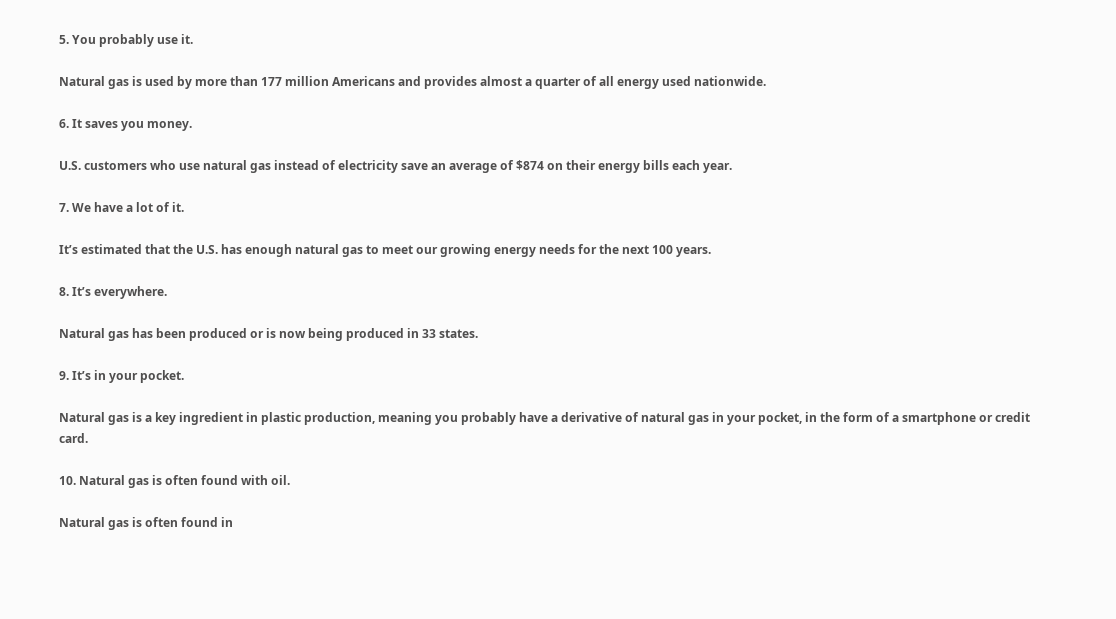5. You probably use it.

Natural gas is used by more than 177 million Americans and provides almost a quarter of all energy used nationwide.

6. It saves you money.

U.S. customers who use natural gas instead of electricity save an average of $874 on their energy bills each year.

7. We have a lot of it.

It’s estimated that the U.S. has enough natural gas to meet our growing energy needs for the next 100 years.

8. It’s everywhere.

Natural gas has been produced or is now being produced in 33 states.

9. It’s in your pocket.

Natural gas is a key ingredient in plastic production, meaning you probably have a derivative of natural gas in your pocket, in the form of a smartphone or credit card.

10. Natural gas is often found with oil.

Natural gas is often found in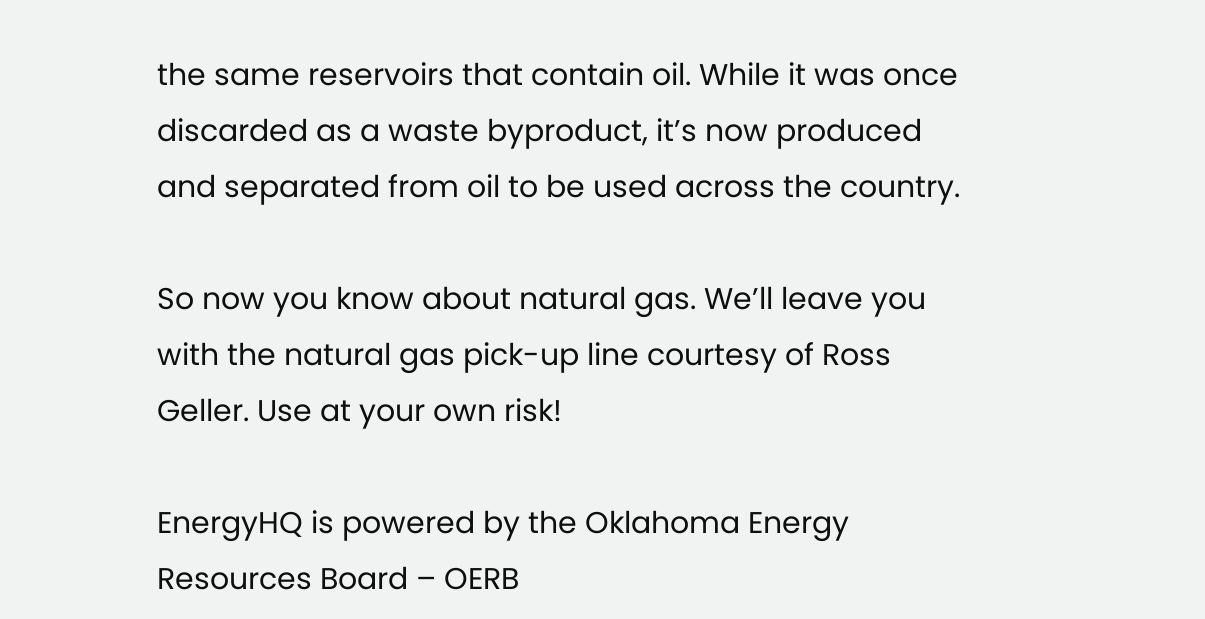the same reservoirs that contain oil. While it was once discarded as a waste byproduct, it’s now produced and separated from oil to be used across the country.

So now you know about natural gas. We’ll leave you with the natural gas pick-up line courtesy of Ross Geller. Use at your own risk!

EnergyHQ is powered by the Oklahoma Energy Resources Board – OERB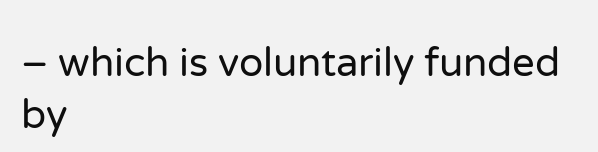– which is voluntarily funded by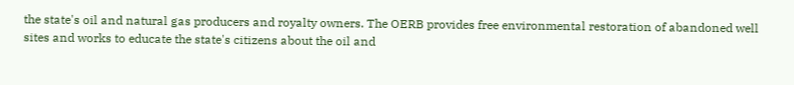the state's oil and natural gas producers and royalty owners. The OERB provides free environmental restoration of abandoned well sites and works to educate the state's citizens about the oil and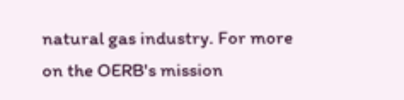natural gas industry. For more on the OERB's mission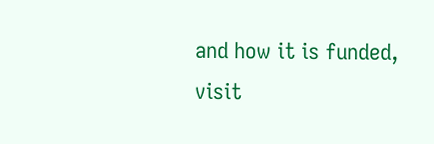and how it is funded, visit